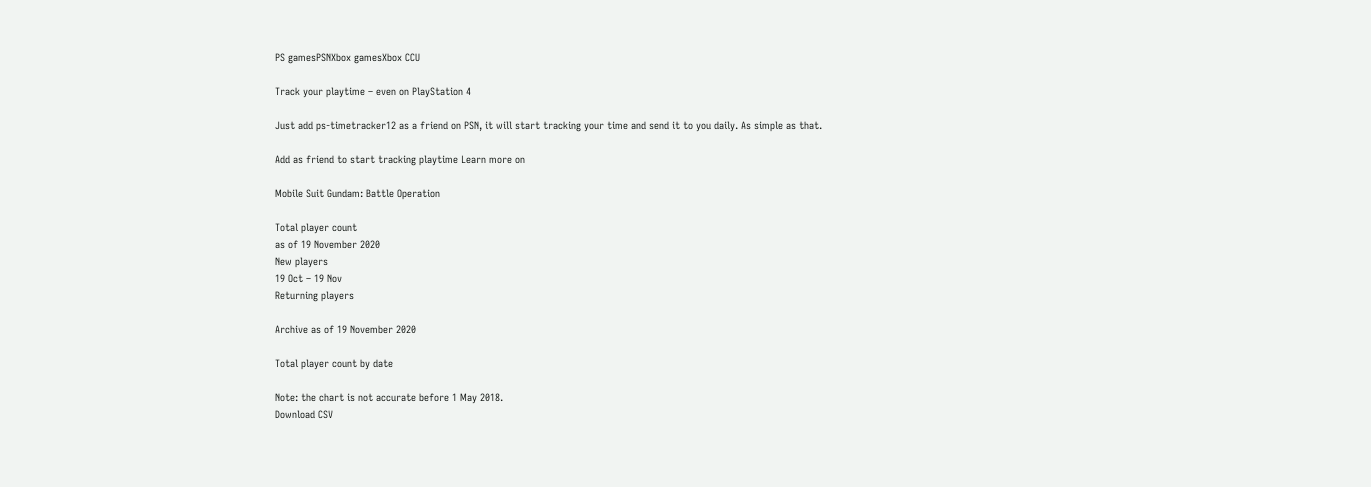PS gamesPSNXbox gamesXbox CCU

Track your playtime – even on PlayStation 4

Just add ps-timetracker12 as a friend on PSN, it will start tracking your time and send it to you daily. As simple as that.

Add as friend to start tracking playtime Learn more on

Mobile Suit Gundam: Battle Operation

Total player count
as of 19 November 2020
New players
19 Oct – 19 Nov
Returning players

Archive as of 19 November 2020

Total player count by date

Note: the chart is not accurate before 1 May 2018.
Download CSV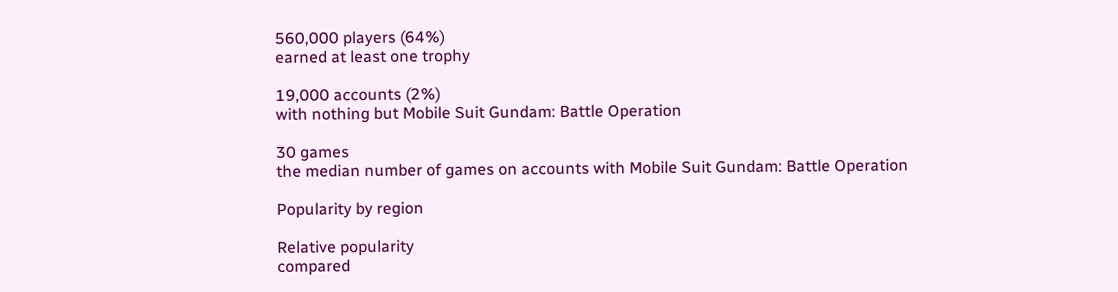560,000 players (64%)
earned at least one trophy

19,000 accounts (2%)
with nothing but Mobile Suit Gundam: Battle Operation

30 games
the median number of games on accounts with Mobile Suit Gundam: Battle Operation

Popularity by region

Relative popularity
compared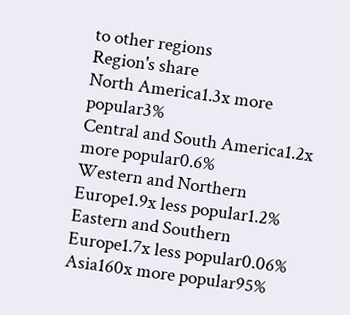to other regions
Region's share
North America1.3x more popular3%
Central and South America1.2x more popular0.6%
Western and Northern Europe1.9x less popular1.2%
Eastern and Southern Europe1.7x less popular0.06%
Asia160x more popular95%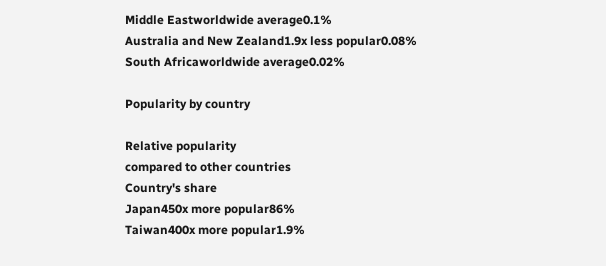Middle Eastworldwide average0.1%
Australia and New Zealand1.9x less popular0.08%
South Africaworldwide average0.02%

Popularity by country

Relative popularity
compared to other countries
Country's share
Japan450x more popular86%
Taiwan400x more popular1.9%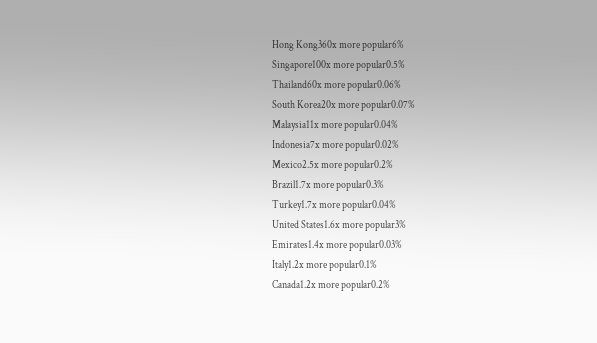Hong Kong360x more popular6%
Singapore100x more popular0.5%
Thailand60x more popular0.06%
South Korea20x more popular0.07%
Malaysia11x more popular0.04%
Indonesia7x more popular0.02%
Mexico2.5x more popular0.2%
Brazil1.7x more popular0.3%
Turkey1.7x more popular0.04%
United States1.6x more popular3%
Emirates1.4x more popular0.03%
Italy1.2x more popular0.1%
Canada1.2x more popular0.2%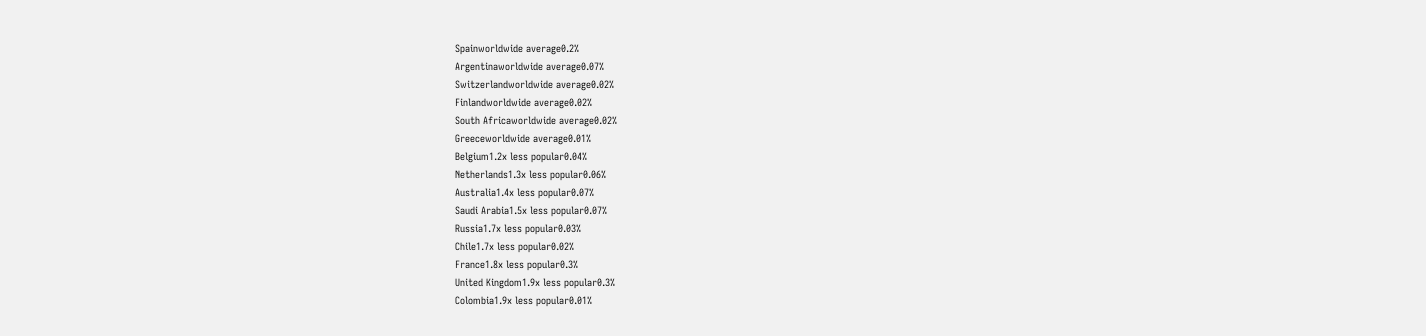Spainworldwide average0.2%
Argentinaworldwide average0.07%
Switzerlandworldwide average0.02%
Finlandworldwide average0.02%
South Africaworldwide average0.02%
Greeceworldwide average0.01%
Belgium1.2x less popular0.04%
Netherlands1.3x less popular0.06%
Australia1.4x less popular0.07%
Saudi Arabia1.5x less popular0.07%
Russia1.7x less popular0.03%
Chile1.7x less popular0.02%
France1.8x less popular0.3%
United Kingdom1.9x less popular0.3%
Colombia1.9x less popular0.01%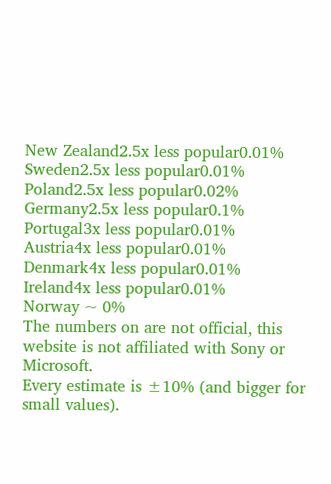New Zealand2.5x less popular0.01%
Sweden2.5x less popular0.01%
Poland2.5x less popular0.02%
Germany2.5x less popular0.1%
Portugal3x less popular0.01%
Austria4x less popular0.01%
Denmark4x less popular0.01%
Ireland4x less popular0.01%
Norway ~ 0%
The numbers on are not official, this website is not affiliated with Sony or Microsoft.
Every estimate is ±10% (and bigger for small values).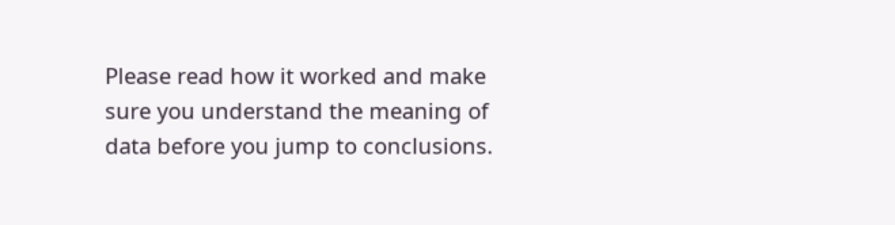Please read how it worked and make sure you understand the meaning of data before you jump to conclusions.